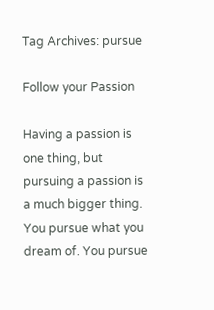Tag Archives: pursue

Follow your Passion

Having a passion is one thing, but pursuing a passion is a much bigger thing. You pursue what you dream of. You pursue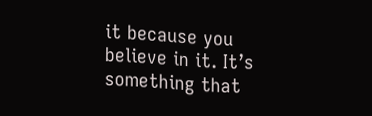it because you believe in it. It’s something that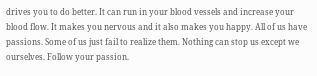drives you to do better. It can run in your blood vessels and increase your blood flow. It makes you nervous and it also makes you happy. All of us have passions. Some of us just fail to realize them. Nothing can stop us except we ourselves. Follow your passion.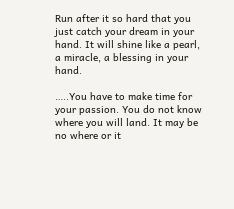Run after it so hard that you just catch your dream in your hand. It will shine like a pearl, a miracle, a blessing in your hand.

…..You have to make time for your passion. You do not know where you will land. It may be no where or it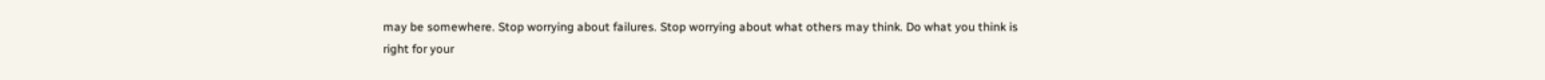may be somewhere. Stop worrying about failures. Stop worrying about what others may think. Do what you think is right for your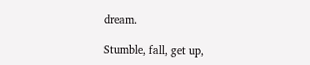dream.

Stumble, fall, get up,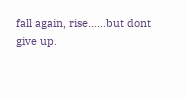fall again, rise……but dont give up.